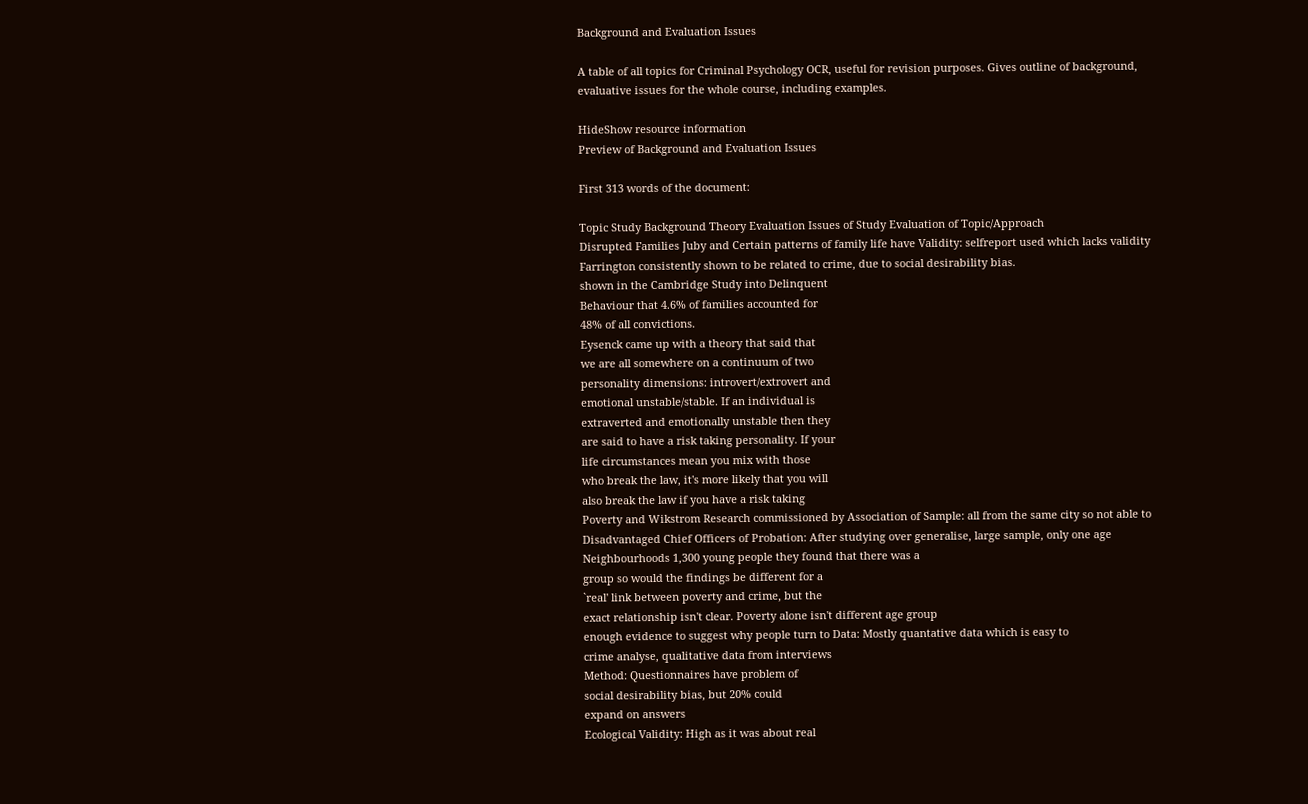Background and Evaluation Issues

A table of all topics for Criminal Psychology OCR, useful for revision purposes. Gives outline of background, evaluative issues for the whole course, including examples.

HideShow resource information
Preview of Background and Evaluation Issues

First 313 words of the document:

Topic Study Background Theory Evaluation Issues of Study Evaluation of Topic/Approach
Disrupted Families Juby and Certain patterns of family life have Validity: selfreport used which lacks validity
Farrington consistently shown to be related to crime, due to social desirability bias.
shown in the Cambridge Study into Delinquent
Behaviour that 4.6% of families accounted for
48% of all convictions.
Eysenck came up with a theory that said that
we are all somewhere on a continuum of two
personality dimensions: introvert/extrovert and
emotional unstable/stable. If an individual is
extraverted and emotionally unstable then they
are said to have a risk taking personality. If your
life circumstances mean you mix with those
who break the law, it's more likely that you will
also break the law if you have a risk taking
Poverty and Wikstrom Research commissioned by Association of Sample: all from the same city so not able to
Disadvantaged Chief Officers of Probation: After studying over generalise, large sample, only one age
Neighbourhoods 1,300 young people they found that there was a
group so would the findings be different for a
`real' link between poverty and crime, but the
exact relationship isn't clear. Poverty alone isn't different age group
enough evidence to suggest why people turn to Data: Mostly quantative data which is easy to
crime analyse, qualitative data from interviews
Method: Questionnaires have problem of
social desirability bias, but 20% could
expand on answers
Ecological Validity: High as it was about real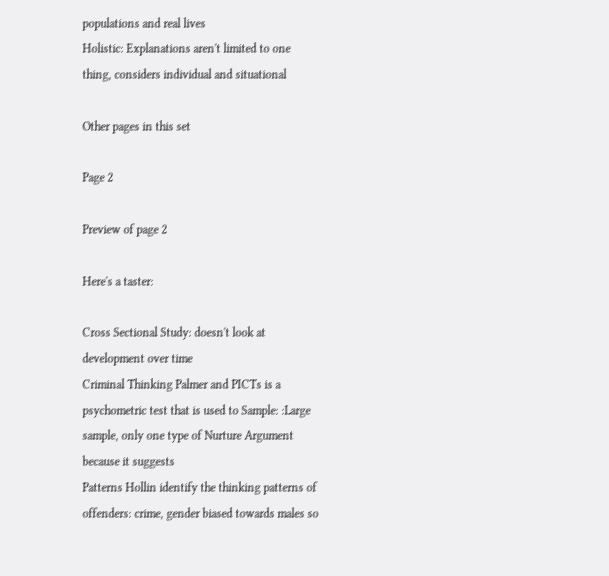populations and real lives
Holistic: Explanations aren't limited to one
thing, considers individual and situational

Other pages in this set

Page 2

Preview of page 2

Here's a taster:

Cross Sectional Study: doesn't look at
development over time
Criminal Thinking Palmer and PICTs is a psychometric test that is used to Sample: :Large sample, only one type of Nurture Argument because it suggests
Patterns Hollin identify the thinking patterns of offenders: crime, gender biased towards males so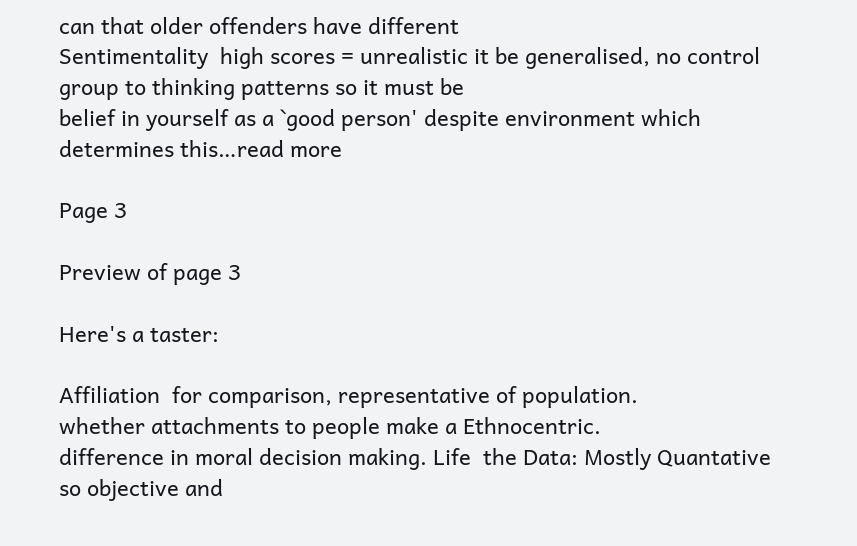can that older offenders have different
Sentimentality  high scores = unrealistic it be generalised, no control group to thinking patterns so it must be
belief in yourself as a `good person' despite environment which determines this…read more

Page 3

Preview of page 3

Here's a taster:

Affiliation  for comparison, representative of population.
whether attachments to people make a Ethnocentric.
difference in moral decision making. Life  the Data: Mostly Quantative so objective and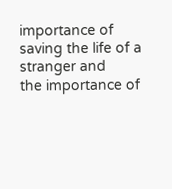importance of saving the life of a stranger and
the importance of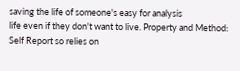saving the life of someone's easy for analysis
life even if they don't want to live. Property and Method: Self Report so relies on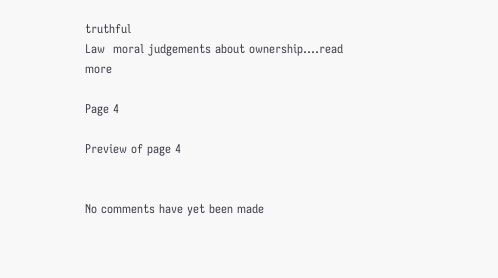truthful
Law  moral judgements about ownership.…read more

Page 4

Preview of page 4


No comments have yet been made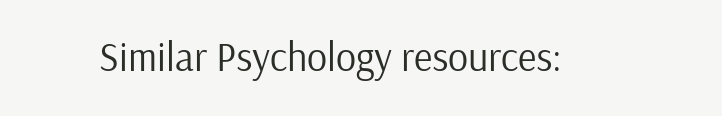Similar Psychology resources: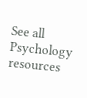See all Psychology resources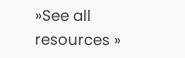»See all resources »